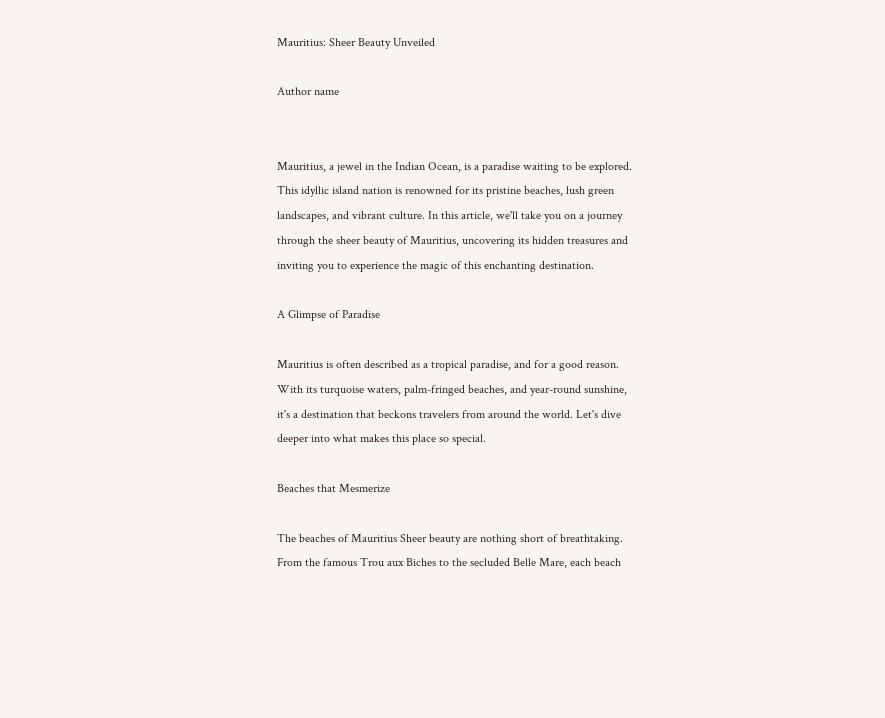Mauritius: Sheer Beauty Unveiled

Author name


Mauritius, a jewel in the Indian Ocean, is a paradise waiting to be explored. This idyllic island nation is renowned for its pristine beaches, lush green landscapes, and vibrant culture. In this article, we'll take you on a journey through the sheer beauty of Mauritius, uncovering its hidden treasures and inviting you to experience the magic of this enchanting destination.

A Glimpse of Paradise

Mauritius is often described as a tropical paradise, and for a good reason. With its turquoise waters, palm-fringed beaches, and year-round sunshine, it's a destination that beckons travelers from around the world. Let's dive deeper into what makes this place so special.

Beaches that Mesmerize

The beaches of Mauritius Sheer beauty are nothing short of breathtaking. From the famous Trou aux Biches to the secluded Belle Mare, each beach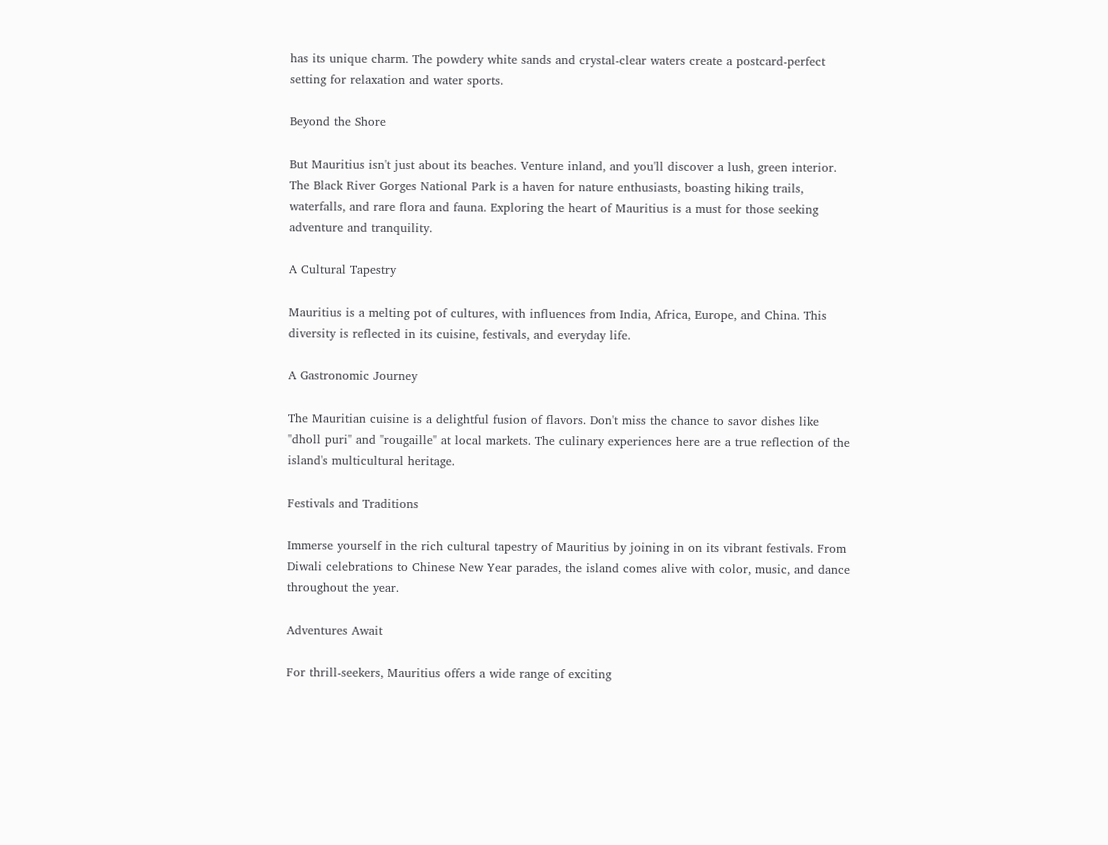has its unique charm. The powdery white sands and crystal-clear waters create a postcard-perfect setting for relaxation and water sports.

Beyond the Shore

But Mauritius isn't just about its beaches. Venture inland, and you'll discover a lush, green interior. The Black River Gorges National Park is a haven for nature enthusiasts, boasting hiking trails, waterfalls, and rare flora and fauna. Exploring the heart of Mauritius is a must for those seeking adventure and tranquility.

A Cultural Tapestry

Mauritius is a melting pot of cultures, with influences from India, Africa, Europe, and China. This diversity is reflected in its cuisine, festivals, and everyday life.

A Gastronomic Journey

The Mauritian cuisine is a delightful fusion of flavors. Don't miss the chance to savor dishes like "dholl puri" and "rougaille" at local markets. The culinary experiences here are a true reflection of the island's multicultural heritage.

Festivals and Traditions

Immerse yourself in the rich cultural tapestry of Mauritius by joining in on its vibrant festivals. From Diwali celebrations to Chinese New Year parades, the island comes alive with color, music, and dance throughout the year.

Adventures Await

For thrill-seekers, Mauritius offers a wide range of exciting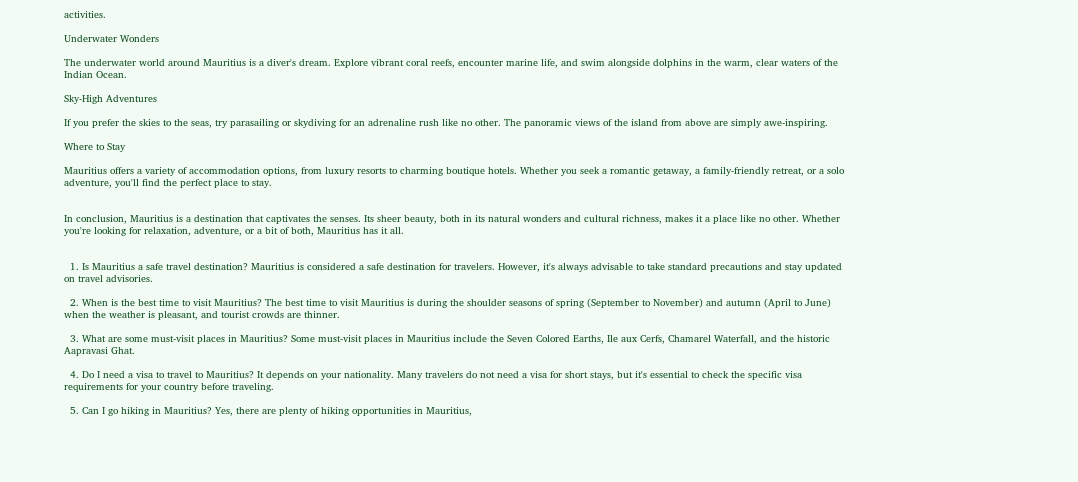activities.

Underwater Wonders

The underwater world around Mauritius is a diver's dream. Explore vibrant coral reefs, encounter marine life, and swim alongside dolphins in the warm, clear waters of the Indian Ocean.

Sky-High Adventures

If you prefer the skies to the seas, try parasailing or skydiving for an adrenaline rush like no other. The panoramic views of the island from above are simply awe-inspiring.

Where to Stay

Mauritius offers a variety of accommodation options, from luxury resorts to charming boutique hotels. Whether you seek a romantic getaway, a family-friendly retreat, or a solo adventure, you'll find the perfect place to stay.


In conclusion, Mauritius is a destination that captivates the senses. Its sheer beauty, both in its natural wonders and cultural richness, makes it a place like no other. Whether you're looking for relaxation, adventure, or a bit of both, Mauritius has it all.


  1. Is Mauritius a safe travel destination? Mauritius is considered a safe destination for travelers. However, it's always advisable to take standard precautions and stay updated on travel advisories.

  2. When is the best time to visit Mauritius? The best time to visit Mauritius is during the shoulder seasons of spring (September to November) and autumn (April to June) when the weather is pleasant, and tourist crowds are thinner.

  3. What are some must-visit places in Mauritius? Some must-visit places in Mauritius include the Seven Colored Earths, Ile aux Cerfs, Chamarel Waterfall, and the historic Aapravasi Ghat.

  4. Do I need a visa to travel to Mauritius? It depends on your nationality. Many travelers do not need a visa for short stays, but it's essential to check the specific visa requirements for your country before traveling.

  5. Can I go hiking in Mauritius? Yes, there are plenty of hiking opportunities in Mauritius,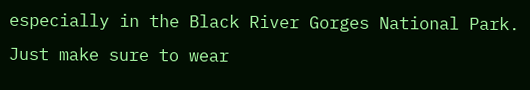especially in the Black River Gorges National Park. Just make sure to wear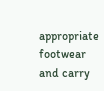appropriate footwear and carry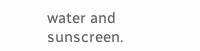water and sunscreen.